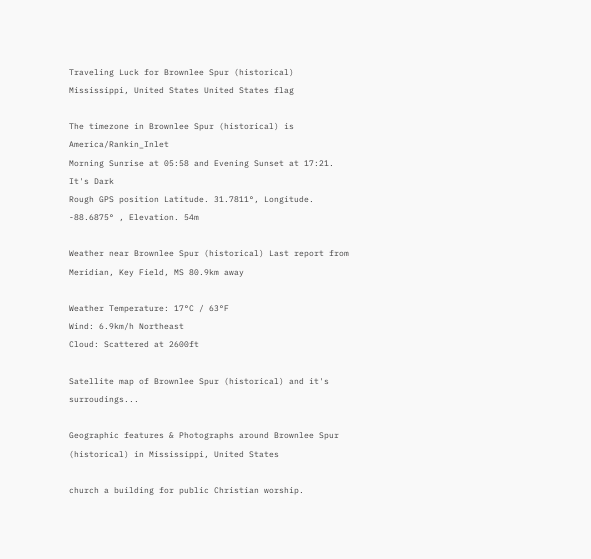Traveling Luck for Brownlee Spur (historical) Mississippi, United States United States flag

The timezone in Brownlee Spur (historical) is America/Rankin_Inlet
Morning Sunrise at 05:58 and Evening Sunset at 17:21. It's Dark
Rough GPS position Latitude. 31.7811°, Longitude. -88.6875° , Elevation. 54m

Weather near Brownlee Spur (historical) Last report from Meridian, Key Field, MS 80.9km away

Weather Temperature: 17°C / 63°F
Wind: 6.9km/h Northeast
Cloud: Scattered at 2600ft

Satellite map of Brownlee Spur (historical) and it's surroudings...

Geographic features & Photographs around Brownlee Spur (historical) in Mississippi, United States

church a building for public Christian worship.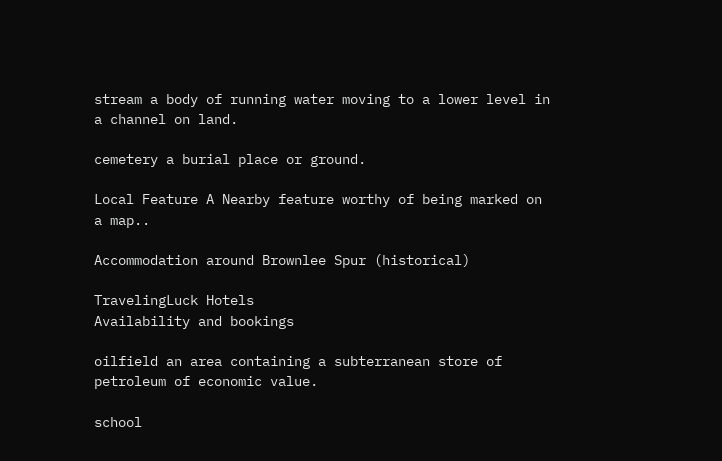stream a body of running water moving to a lower level in a channel on land.

cemetery a burial place or ground.

Local Feature A Nearby feature worthy of being marked on a map..

Accommodation around Brownlee Spur (historical)

TravelingLuck Hotels
Availability and bookings

oilfield an area containing a subterranean store of petroleum of economic value.

school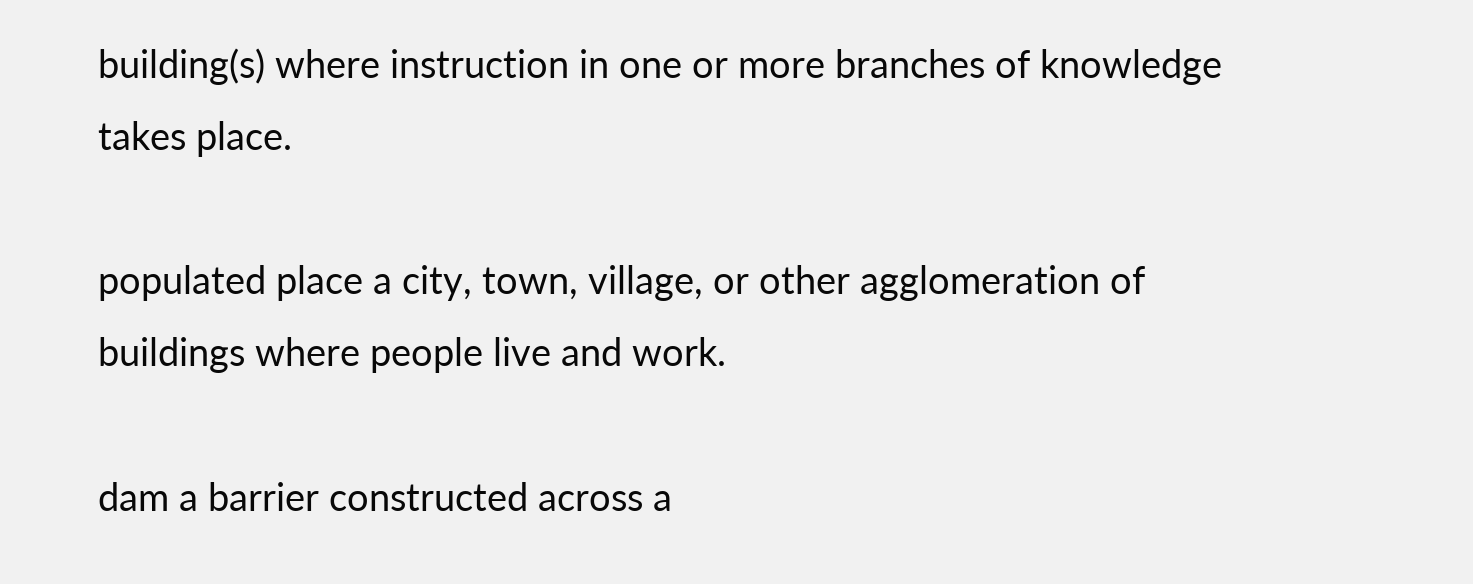building(s) where instruction in one or more branches of knowledge takes place.

populated place a city, town, village, or other agglomeration of buildings where people live and work.

dam a barrier constructed across a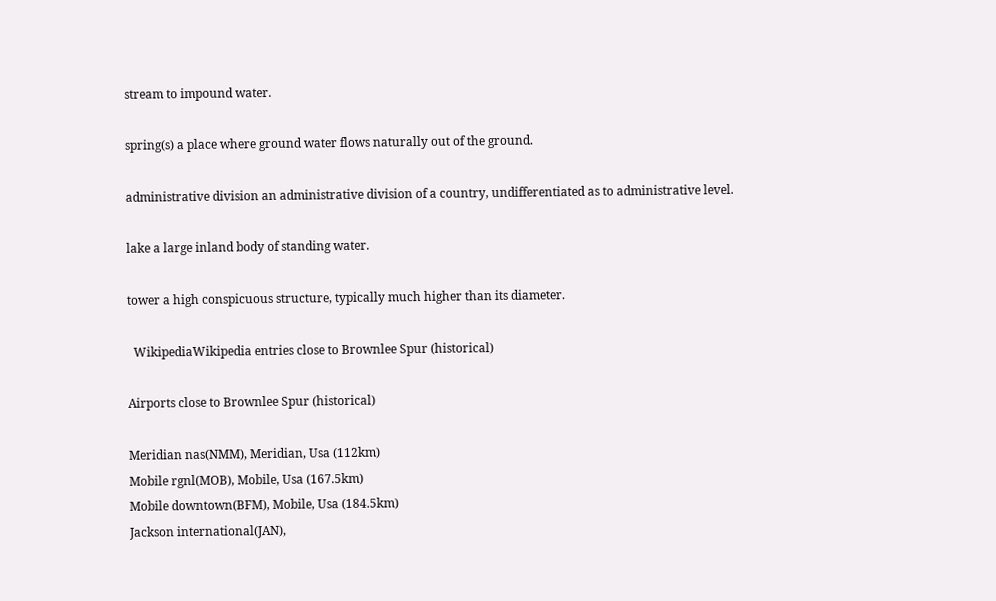stream to impound water.

spring(s) a place where ground water flows naturally out of the ground.

administrative division an administrative division of a country, undifferentiated as to administrative level.

lake a large inland body of standing water.

tower a high conspicuous structure, typically much higher than its diameter.

  WikipediaWikipedia entries close to Brownlee Spur (historical)

Airports close to Brownlee Spur (historical)

Meridian nas(NMM), Meridian, Usa (112km)
Mobile rgnl(MOB), Mobile, Usa (167.5km)
Mobile downtown(BFM), Mobile, Usa (184.5km)
Jackson international(JAN),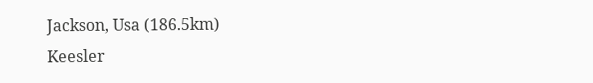Jackson, Usa (186.5km)
Keesler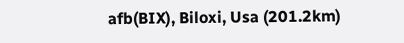afb(BIX), Biloxi, Usa (201.2km)